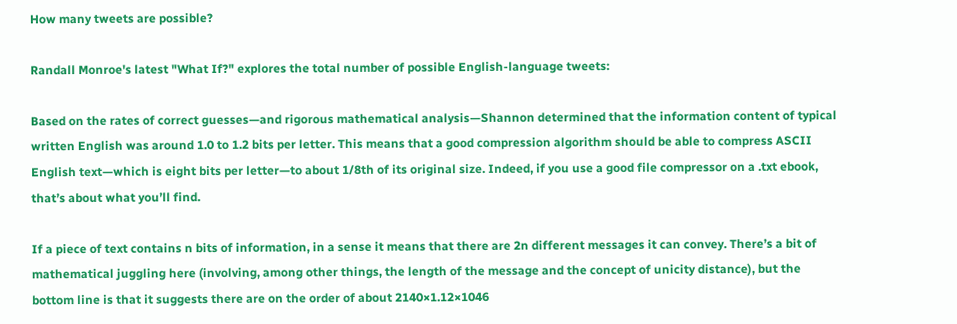How many tweets are possible?

Randall Monroe's latest "What If?" explores the total number of possible English-language tweets:

Based on the rates of correct guesses—and rigorous mathematical analysis—Shannon determined that the information content of typical written English was around 1.0 to 1.2 bits per letter. This means that a good compression algorithm should be able to compress ASCII English text—which is eight bits per letter—to about 1/8th of its original size. Indeed, if you use a good file compressor on a .txt ebook, that’s about what you’ll find.

If a piece of text contains n bits of information, in a sense it means that there are 2n different messages it can convey. There’s a bit of mathematical juggling here (involving, among other things, the length of the message and the concept of unicity distance), but the bottom line is that it suggests there are on the order of about 2140×1.12×1046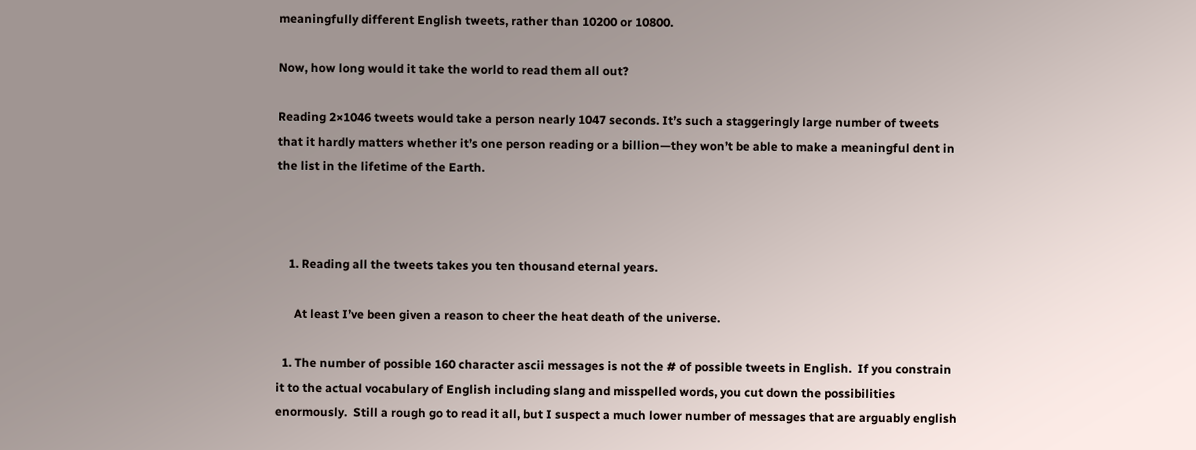meaningfully different English tweets, rather than 10200 or 10800.

Now, how long would it take the world to read them all out?

Reading 2×1046 tweets would take a person nearly 1047 seconds. It’s such a staggeringly large number of tweets that it hardly matters whether it’s one person reading or a billion—they won’t be able to make a meaningful dent in the list in the lifetime of the Earth.



    1. Reading all the tweets takes you ten thousand eternal years.

      At least I’ve been given a reason to cheer the heat death of the universe.

  1. The number of possible 160 character ascii messages is not the # of possible tweets in English.  If you constrain it to the actual vocabulary of English including slang and misspelled words, you cut down the possibilities enormously.  Still a rough go to read it all, but I suspect a much lower number of messages that are arguably english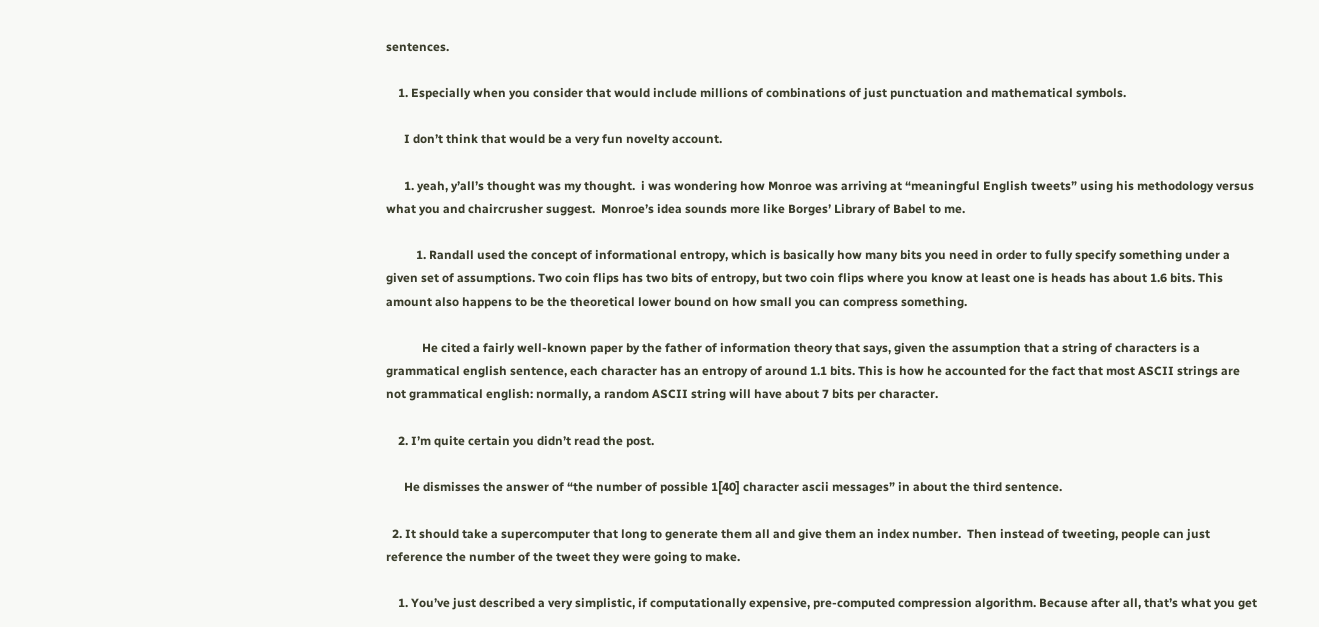sentences.

    1. Especially when you consider that would include millions of combinations of just punctuation and mathematical symbols.

      I don’t think that would be a very fun novelty account.

      1. yeah, y’all’s thought was my thought.  i was wondering how Monroe was arriving at “meaningful English tweets” using his methodology versus what you and chaircrusher suggest.  Monroe’s idea sounds more like Borges’ Library of Babel to me.

          1. Randall used the concept of informational entropy, which is basically how many bits you need in order to fully specify something under a given set of assumptions. Two coin flips has two bits of entropy, but two coin flips where you know at least one is heads has about 1.6 bits. This amount also happens to be the theoretical lower bound on how small you can compress something.

            He cited a fairly well-known paper by the father of information theory that says, given the assumption that a string of characters is a grammatical english sentence, each character has an entropy of around 1.1 bits. This is how he accounted for the fact that most ASCII strings are not grammatical english: normally, a random ASCII string will have about 7 bits per character.

    2. I’m quite certain you didn’t read the post.

      He dismisses the answer of “the number of possible 1[40] character ascii messages” in about the third sentence.

  2. It should take a supercomputer that long to generate them all and give them an index number.  Then instead of tweeting, people can just reference the number of the tweet they were going to make.

    1. You’ve just described a very simplistic, if computationally expensive, pre-computed compression algorithm. Because after all, that’s what you get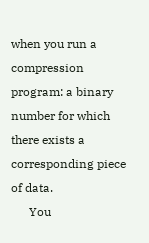when you run a compression program: a binary number for which there exists a corresponding piece of data.
      You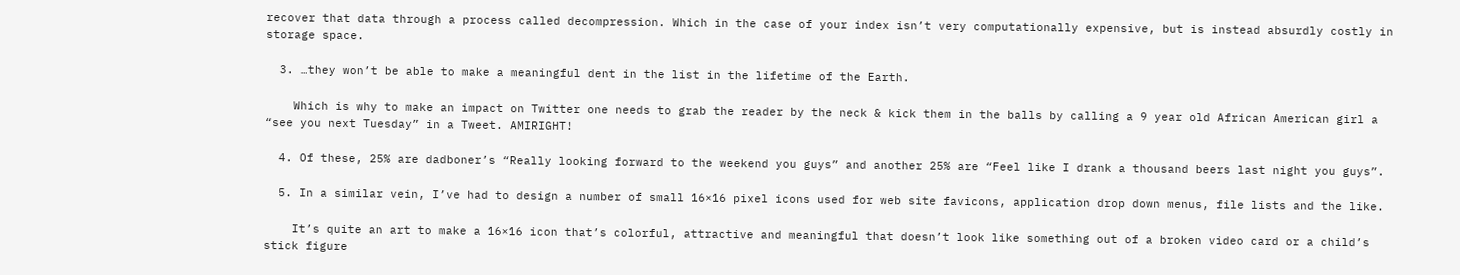recover that data through a process called decompression. Which in the case of your index isn’t very computationally expensive, but is instead absurdly costly in storage space.

  3. …they won’t be able to make a meaningful dent in the list in the lifetime of the Earth.

    Which is why to make an impact on Twitter one needs to grab the reader by the neck & kick them in the balls by calling a 9 year old African American girl a “see you next Tuesday” in a Tweet. AMIRIGHT!

  4. Of these, 25% are dadboner’s “Really looking forward to the weekend you guys” and another 25% are “Feel like I drank a thousand beers last night you guys”.

  5. In a similar vein, I’ve had to design a number of small 16×16 pixel icons used for web site favicons, application drop down menus, file lists and the like.

    It’s quite an art to make a 16×16 icon that’s colorful, attractive and meaningful that doesn’t look like something out of a broken video card or a child’s stick figure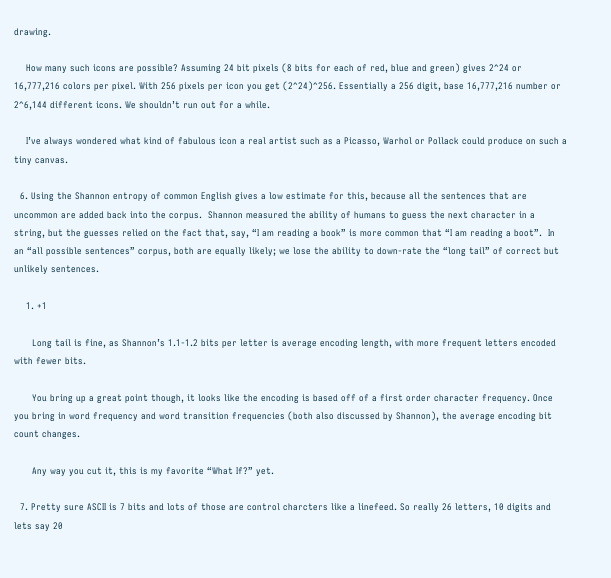drawing.

    How many such icons are possible? Assuming 24 bit pixels (8 bits for each of red, blue and green) gives 2^24 or 16,777,216 colors per pixel. With 256 pixels per icon you get (2^24)^256. Essentially a 256 digit, base 16,777,216 number or 2^6,144 different icons. We shouldn’t run out for a while.

    I’ve always wondered what kind of fabulous icon a real artist such as a Picasso, Warhol or Pollack could produce on such a tiny canvas.

  6. Using the Shannon entropy of common English gives a low estimate for this, because all the sentences that are uncommon are added back into the corpus.  Shannon measured the ability of humans to guess the next character in a string, but the guesses relied on the fact that, say, “I am reading a book” is more common that “I am reading a boot”.  In an “all possible sentences” corpus, both are equally likely; we lose the ability to down-rate the “long tail” of correct but unlikely sentences.

    1. +1

      Long tail is fine, as Shannon’s 1.1-1.2 bits per letter is average encoding length, with more frequent letters encoded with fewer bits.

      You bring up a great point though, it looks like the encoding is based off of a first order character frequency. Once you bring in word frequency and word transition frequencies (both also discussed by Shannon), the average encoding bit count changes.

      Any way you cut it, this is my favorite “What If?” yet.

  7. Pretty sure ASCII is 7 bits and lots of those are control charcters like a linefeed. So really 26 letters, 10 digits and lets say 20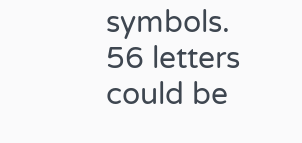symbols. 56 letters could be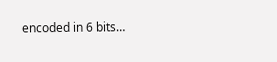encoded in 6 bits…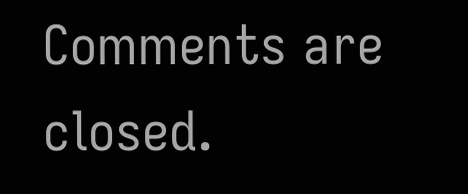Comments are closed.